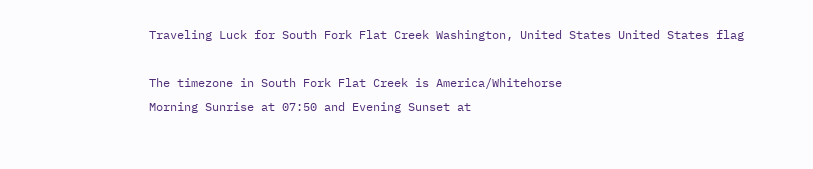Traveling Luck for South Fork Flat Creek Washington, United States United States flag

The timezone in South Fork Flat Creek is America/Whitehorse
Morning Sunrise at 07:50 and Evening Sunset at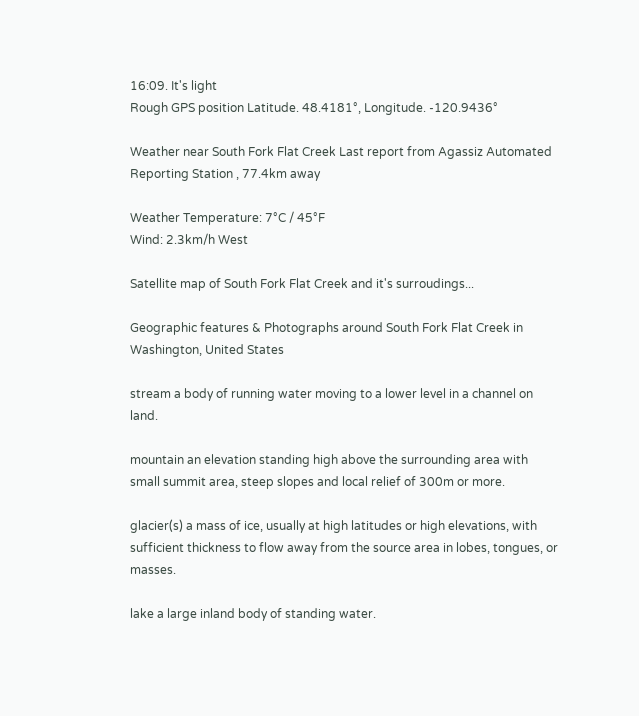16:09. It's light
Rough GPS position Latitude. 48.4181°, Longitude. -120.9436°

Weather near South Fork Flat Creek Last report from Agassiz Automated Reporting Station , 77.4km away

Weather Temperature: 7°C / 45°F
Wind: 2.3km/h West

Satellite map of South Fork Flat Creek and it's surroudings...

Geographic features & Photographs around South Fork Flat Creek in Washington, United States

stream a body of running water moving to a lower level in a channel on land.

mountain an elevation standing high above the surrounding area with small summit area, steep slopes and local relief of 300m or more.

glacier(s) a mass of ice, usually at high latitudes or high elevations, with sufficient thickness to flow away from the source area in lobes, tongues, or masses.

lake a large inland body of standing water.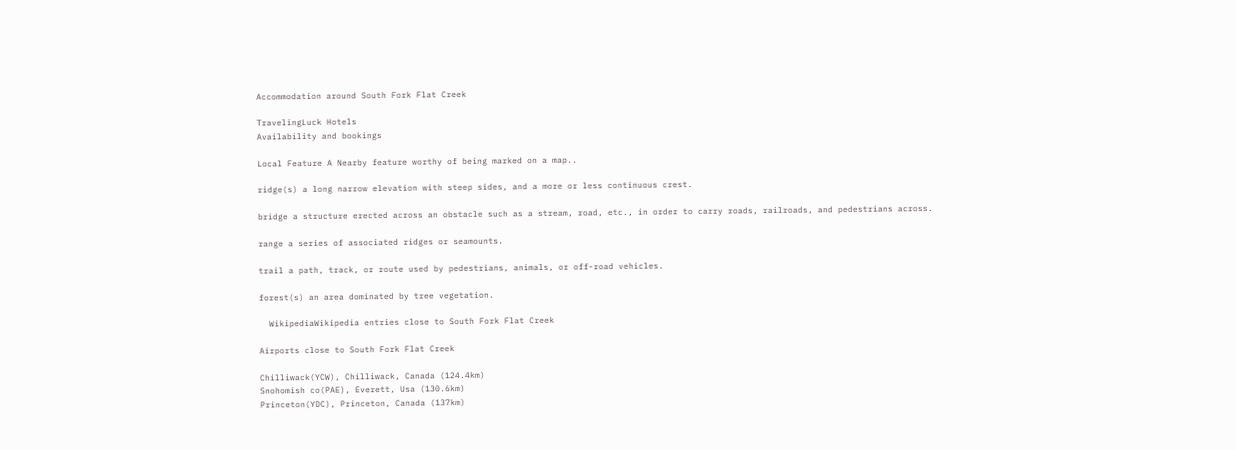Accommodation around South Fork Flat Creek

TravelingLuck Hotels
Availability and bookings

Local Feature A Nearby feature worthy of being marked on a map..

ridge(s) a long narrow elevation with steep sides, and a more or less continuous crest.

bridge a structure erected across an obstacle such as a stream, road, etc., in order to carry roads, railroads, and pedestrians across.

range a series of associated ridges or seamounts.

trail a path, track, or route used by pedestrians, animals, or off-road vehicles.

forest(s) an area dominated by tree vegetation.

  WikipediaWikipedia entries close to South Fork Flat Creek

Airports close to South Fork Flat Creek

Chilliwack(YCW), Chilliwack, Canada (124.4km)
Snohomish co(PAE), Everett, Usa (130.6km)
Princeton(YDC), Princeton, Canada (137km)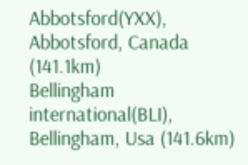Abbotsford(YXX), Abbotsford, Canada (141.1km)
Bellingham international(BLI), Bellingham, Usa (141.6km)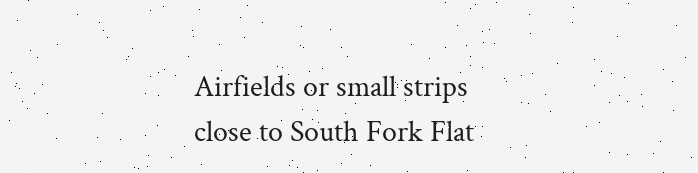Airfields or small strips close to South Fork Flat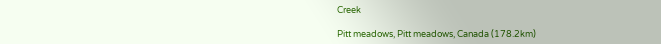Creek

Pitt meadows, Pitt meadows, Canada (178.2km)